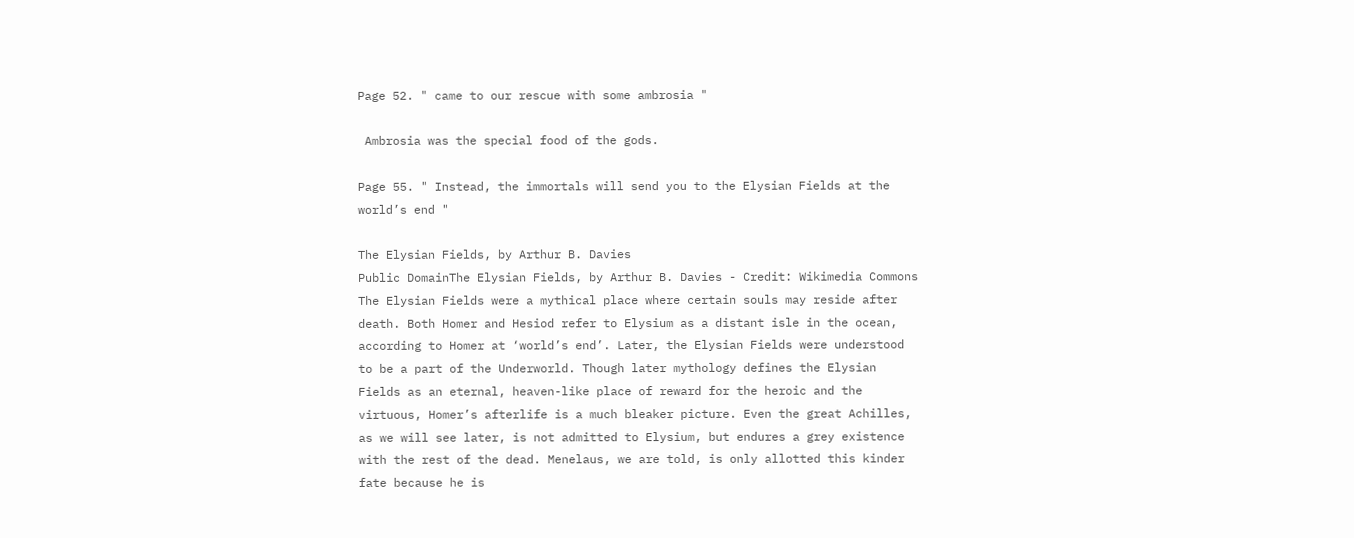Page 52. " came to our rescue with some ambrosia "

 Ambrosia was the special food of the gods.

Page 55. " Instead, the immortals will send you to the Elysian Fields at the world’s end "

The Elysian Fields, by Arthur B. Davies
Public DomainThe Elysian Fields, by Arthur B. Davies - Credit: Wikimedia Commons
The Elysian Fields were a mythical place where certain souls may reside after death. Both Homer and Hesiod refer to Elysium as a distant isle in the ocean, according to Homer at ‘world’s end’. Later, the Elysian Fields were understood to be a part of the Underworld. Though later mythology defines the Elysian Fields as an eternal, heaven-like place of reward for the heroic and the virtuous, Homer’s afterlife is a much bleaker picture. Even the great Achilles, as we will see later, is not admitted to Elysium, but endures a grey existence with the rest of the dead. Menelaus, we are told, is only allotted this kinder fate because he is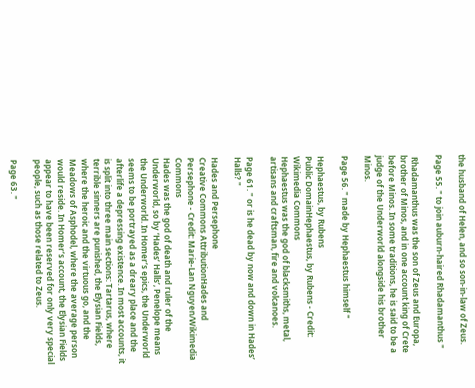the husband of Helen, and so son-in-law of Zeus.

Page 55. " to join auburn-haired Rhadamanthus "

 Rhadamanthus was the son of Zeus and Europa, brother of Minos, and in one account king of Crete before Minos. In some traditions, he is said to be a judge of the Underworld alongside his brother Minos.

Page 56. " made by Hephaestus himself "

Hephaestus, by Rubens
Public DomainHephaestus, by Rubens - Credit: Wikimedia Commons
Hephaestus was the god of blacksmiths, metal, artisans and craftsman, fire and volcanoes.

Page 61. " or is he dead by now and down in Hades’ Halls? "

Hades and Persephone
Creative Commons AttributionHades and Persephone - Credit: Marie-Lan Nguyen/Wikimedia Commons
Hades was the god of death and ruler of the Underworld, so by ‘Hades’ Halls’, Penelope means the Underworld. In Homer’s epics, the Underworld seems to be portrayed as a dreary place and the afterlife a depressing existence. In most accounts, it is split into three main sections: Tartarus, where terrible sinners are punished, the Elysian Fields, where the heroic and the virtuous go, and the Meadows of Asphodel, where the average person would reside. In Homer’s account, the Elysian Fields appear to have been reserved for only very special people, such as those related to Zeus.

Page 63. "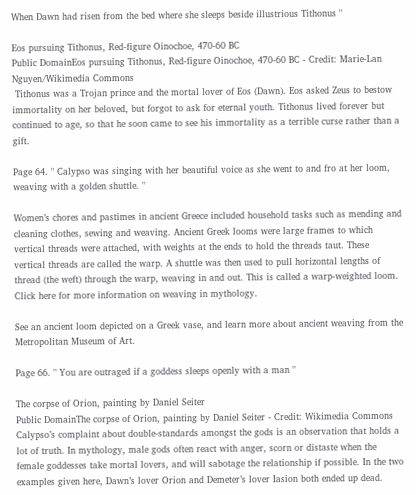When Dawn had risen from the bed where she sleeps beside illustrious Tithonus "

Eos pursuing Tithonus, Red-figure Oinochoe, 470-60 BC
Public DomainEos pursuing Tithonus, Red-figure Oinochoe, 470-60 BC - Credit: Marie-Lan Nguyen/Wikimedia Commons
 Tithonus was a Trojan prince and the mortal lover of Eos (Dawn). Eos asked Zeus to bestow immortality on her beloved, but forgot to ask for eternal youth. Tithonus lived forever but continued to age, so that he soon came to see his immortality as a terrible curse rather than a gift.

Page 64. " Calypso was singing with her beautiful voice as she went to and fro at her loom, weaving with a golden shuttle. "

Women’s chores and pastimes in ancient Greece included household tasks such as mending and cleaning clothes, sewing and weaving. Ancient Greek looms were large frames to which vertical threads were attached, with weights at the ends to hold the threads taut. These vertical threads are called the warp. A shuttle was then used to pull horizontal lengths of thread (the weft) through the warp, weaving in and out. This is called a warp-weighted loom. Click here for more information on weaving in mythology.

See an ancient loom depicted on a Greek vase, and learn more about ancient weaving from the Metropolitan Museum of Art.

Page 66. " You are outraged if a goddess sleeps openly with a man "

The corpse of Orion, painting by Daniel Seiter
Public DomainThe corpse of Orion, painting by Daniel Seiter - Credit: Wikimedia Commons
Calypso’s complaint about double-standards amongst the gods is an observation that holds a lot of truth. In mythology, male gods often react with anger, scorn or distaste when the female goddesses take mortal lovers, and will sabotage the relationship if possible. In the two examples given here, Dawn’s lover Orion and Demeter’s lover Iasion both ended up dead.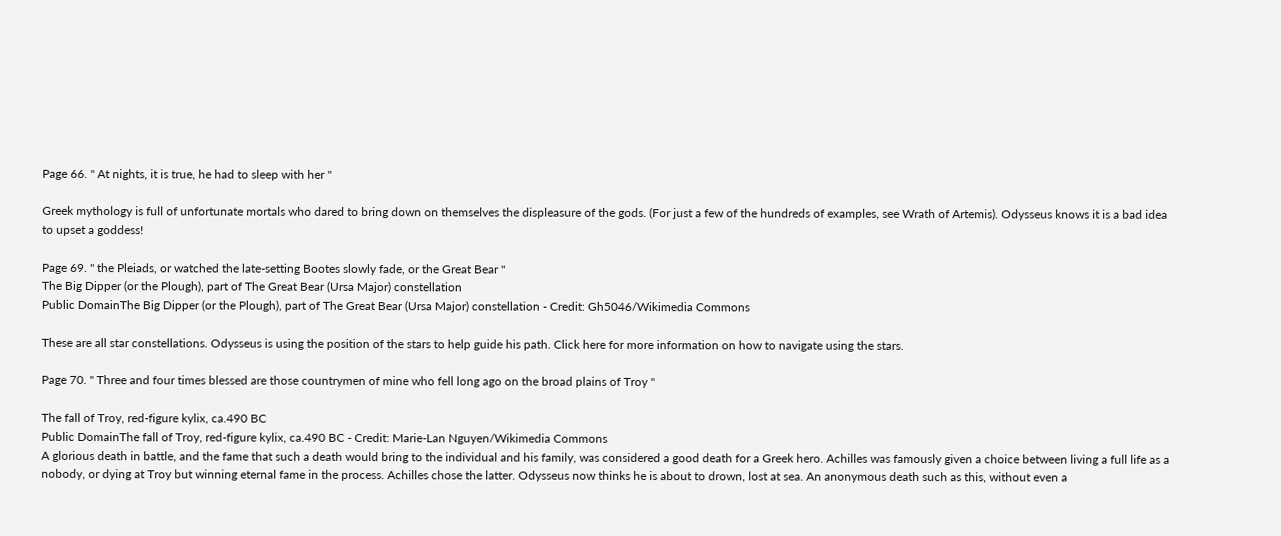Page 66. " At nights, it is true, he had to sleep with her "

Greek mythology is full of unfortunate mortals who dared to bring down on themselves the displeasure of the gods. (For just a few of the hundreds of examples, see Wrath of Artemis). Odysseus knows it is a bad idea to upset a goddess!

Page 69. " the Pleiads, or watched the late-setting Bootes slowly fade, or the Great Bear "
The Big Dipper (or the Plough), part of The Great Bear (Ursa Major) constellation
Public DomainThe Big Dipper (or the Plough), part of The Great Bear (Ursa Major) constellation - Credit: Gh5046/Wikimedia Commons

These are all star constellations. Odysseus is using the position of the stars to help guide his path. Click here for more information on how to navigate using the stars.

Page 70. " Three and four times blessed are those countrymen of mine who fell long ago on the broad plains of Troy "

The fall of Troy, red-figure kylix, ca.490 BC
Public DomainThe fall of Troy, red-figure kylix, ca.490 BC - Credit: Marie-Lan Nguyen/Wikimedia Commons
A glorious death in battle, and the fame that such a death would bring to the individual and his family, was considered a good death for a Greek hero. Achilles was famously given a choice between living a full life as a nobody, or dying at Troy but winning eternal fame in the process. Achilles chose the latter. Odysseus now thinks he is about to drown, lost at sea. An anonymous death such as this, without even a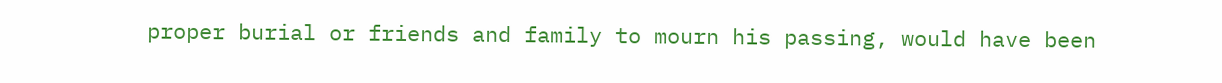proper burial or friends and family to mourn his passing, would have been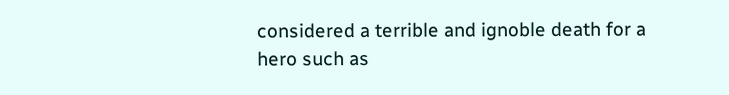considered a terrible and ignoble death for a hero such as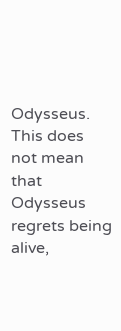Odysseus. This does not mean that Odysseus regrets being alive,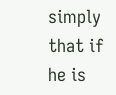simply that if he is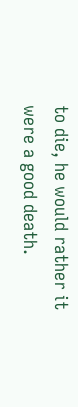to die, he would rather it were a good death.